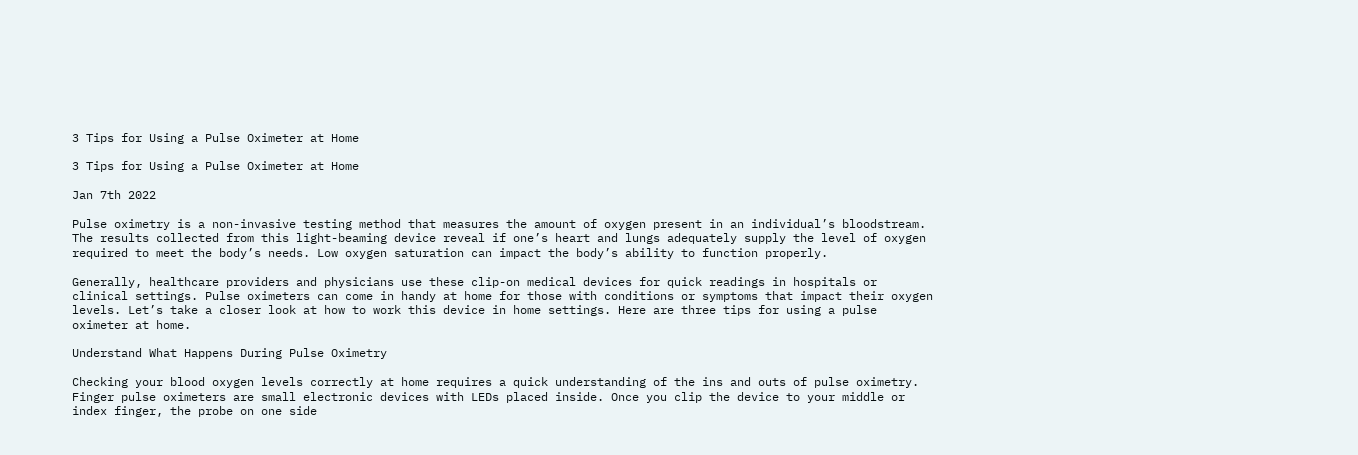3 Tips for Using a Pulse Oximeter at Home

3 Tips for Using a Pulse Oximeter at Home

Jan 7th 2022

Pulse oximetry is a non-invasive testing method that measures the amount of oxygen present in an individual’s bloodstream. The results collected from this light-beaming device reveal if one’s heart and lungs adequately supply the level of oxygen required to meet the body’s needs. Low oxygen saturation can impact the body’s ability to function properly.

Generally, healthcare providers and physicians use these clip-on medical devices for quick readings in hospitals or clinical settings. Pulse oximeters can come in handy at home for those with conditions or symptoms that impact their oxygen levels. Let’s take a closer look at how to work this device in home settings. Here are three tips for using a pulse oximeter at home.

Understand What Happens During Pulse Oximetry

Checking your blood oxygen levels correctly at home requires a quick understanding of the ins and outs of pulse oximetry. Finger pulse oximeters are small electronic devices with LEDs placed inside. Once you clip the device to your middle or index finger, the probe on one side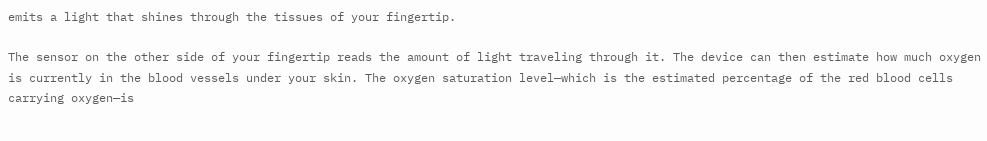emits a light that shines through the tissues of your fingertip.

The sensor on the other side of your fingertip reads the amount of light traveling through it. The device can then estimate how much oxygen is currently in the blood vessels under your skin. The oxygen saturation level—which is the estimated percentage of the red blood cells carrying oxygen—is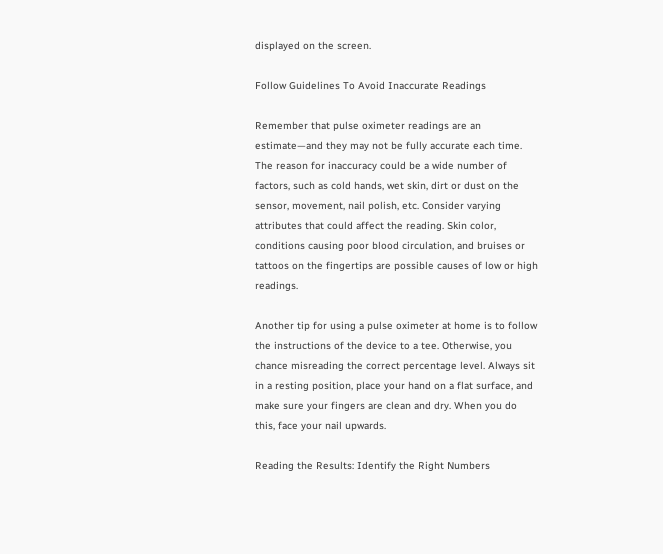displayed on the screen.

Follow Guidelines To Avoid Inaccurate Readings

Remember that pulse oximeter readings are an estimate—and they may not be fully accurate each time. The reason for inaccuracy could be a wide number of factors, such as cold hands, wet skin, dirt or dust on the sensor, movement, nail polish, etc. Consider varying attributes that could affect the reading. Skin color, conditions causing poor blood circulation, and bruises or tattoos on the fingertips are possible causes of low or high readings.

Another tip for using a pulse oximeter at home is to follow the instructions of the device to a tee. Otherwise, you chance misreading the correct percentage level. Always sit in a resting position, place your hand on a flat surface, and make sure your fingers are clean and dry. When you do this, face your nail upwards.

Reading the Results: Identify the Right Numbers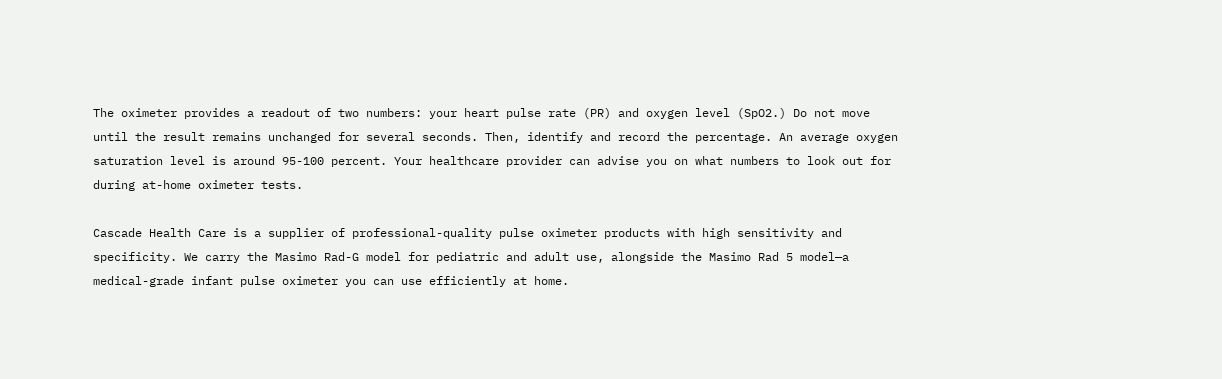The oximeter provides a readout of two numbers: your heart pulse rate (PR) and oxygen level (SpO2.) Do not move until the result remains unchanged for several seconds. Then, identify and record the percentage. An average oxygen saturation level is around 95-100 percent. Your healthcare provider can advise you on what numbers to look out for during at-home oximeter tests.

Cascade Health Care is a supplier of professional-quality pulse oximeter products with high sensitivity and specificity. We carry the Masimo Rad-G model for pediatric and adult use, alongside the Masimo Rad 5 model—a medical-grade infant pulse oximeter you can use efficiently at home.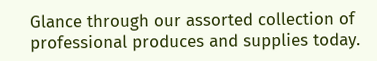Glance through our assorted collection of professional produces and supplies today.